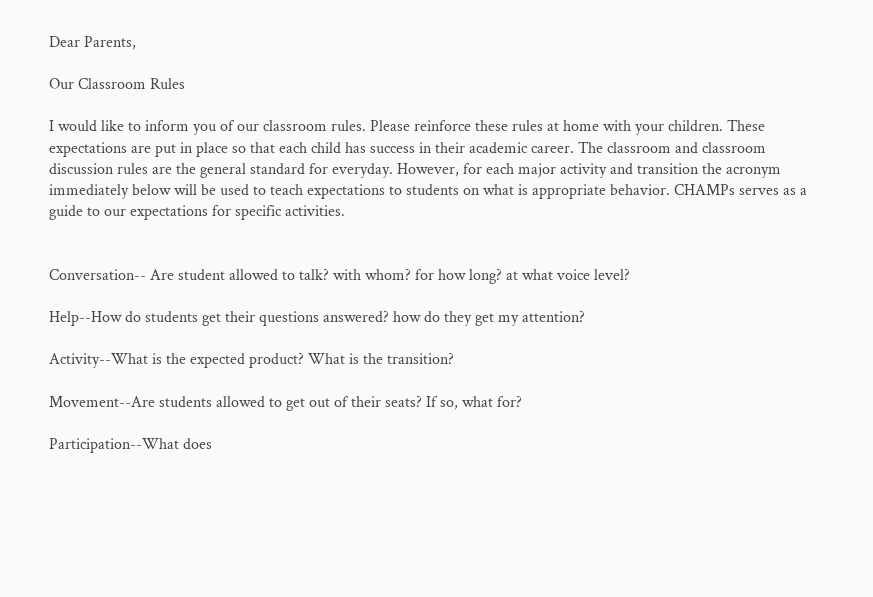Dear Parents,

Our Classroom Rules

I would like to inform you of our classroom rules. Please reinforce these rules at home with your children. These expectations are put in place so that each child has success in their academic career. The classroom and classroom discussion rules are the general standard for everyday. However, for each major activity and transition the acronym immediately below will be used to teach expectations to students on what is appropriate behavior. CHAMPs serves as a guide to our expectations for specific activities.


Conversation-- Are student allowed to talk? with whom? for how long? at what voice level?

Help--How do students get their questions answered? how do they get my attention?

Activity--What is the expected product? What is the transition?

Movement--Are students allowed to get out of their seats? If so, what for?

Participation--What does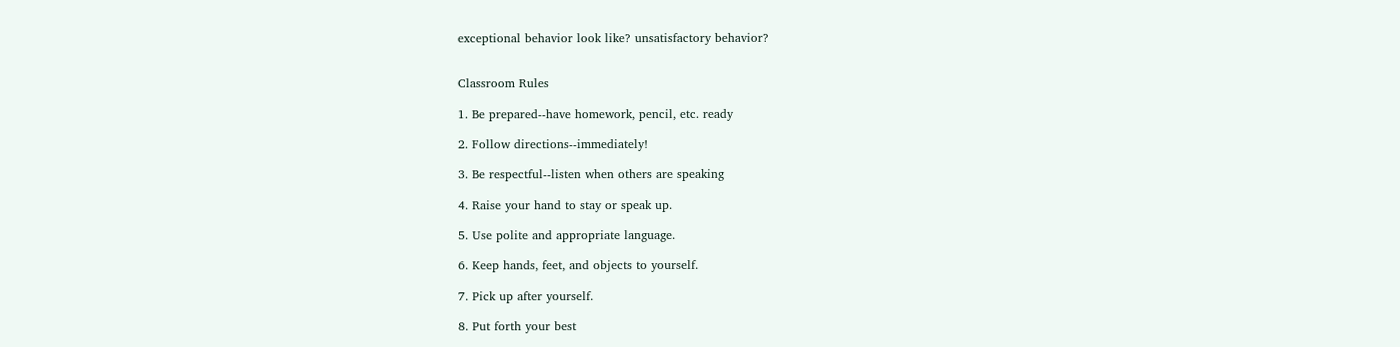exceptional behavior look like? unsatisfactory behavior?


Classroom Rules

1. Be prepared--have homework, pencil, etc. ready

2. Follow directions--immediately!

3. Be respectful--listen when others are speaking

4. Raise your hand to stay or speak up.

5. Use polite and appropriate language.

6. Keep hands, feet, and objects to yourself.

7. Pick up after yourself.

8. Put forth your best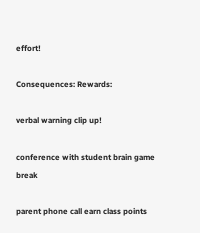effort!

Consequences: Rewards:

verbal warning clip up!

conference with student brain game break

parent phone call earn class points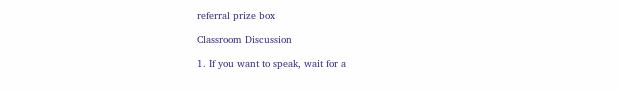referral prize box

Classroom Discussion

1. If you want to speak, wait for a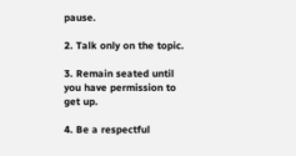pause.

2. Talk only on the topic.

3. Remain seated until you have permission to get up.

4. Be a respectful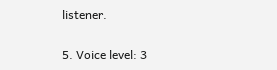listener.

5. Voice level: 3